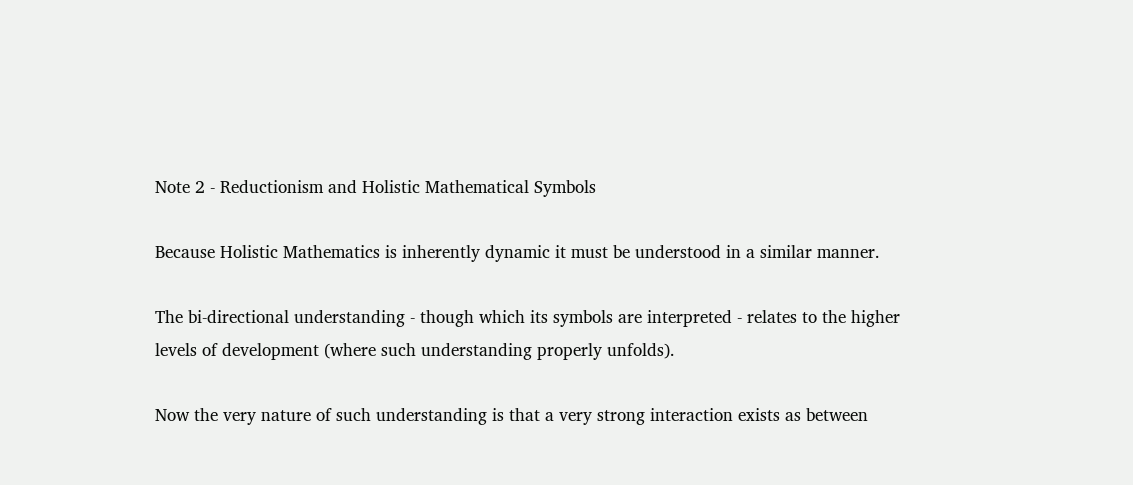Note 2 - Reductionism and Holistic Mathematical Symbols

Because Holistic Mathematics is inherently dynamic it must be understood in a similar manner.

The bi-directional understanding - though which its symbols are interpreted - relates to the higher levels of development (where such understanding properly unfolds).

Now the very nature of such understanding is that a very strong interaction exists as between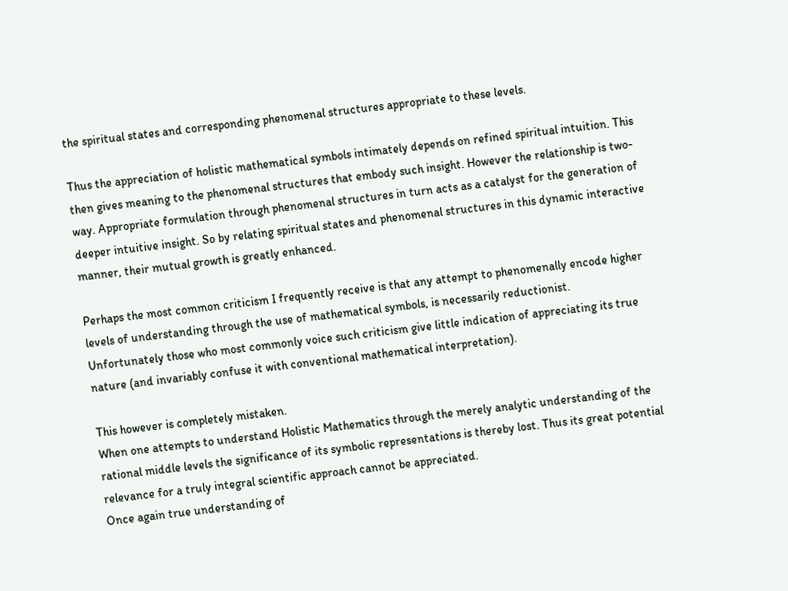the spiritual states and corresponding phenomenal structures appropriate to these levels.

Thus the appreciation of holistic mathematical symbols intimately depends on refined spiritual intuition. This then gives meaning to the phenomenal structures that embody such insight. However the relationship is two-way. Appropriate formulation through phenomenal structures in turn acts as a catalyst for the generation of deeper intuitive insight. So by relating spiritual states and phenomenal structures in this dynamic interactive manner, their mutual growth is greatly enhanced.

Perhaps the most common criticism I frequently receive is that any attempt to phenomenally encode higher levels of understanding through the use of mathematical symbols, is necessarily reductionist.
Unfortunately those who most commonly voice such criticism give little indication of appreciating its true nature (and invariably confuse it with conventional mathematical interpretation).

This however is completely mistaken.
When one attempts to understand Holistic Mathematics through the merely analytic understanding of the rational middle levels the significance of its symbolic representations is thereby lost. Thus its great potential relevance for a truly integral scientific approach cannot be appreciated.
Once again true understanding of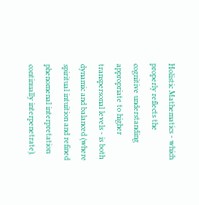Holistic Mathematics - which properly reflects the cognitive understanding appropriate to higher transpersonal levels - is both dynamic and balanced (where spiritual intuition and refined phenomenal interpretation continually interpenetrate).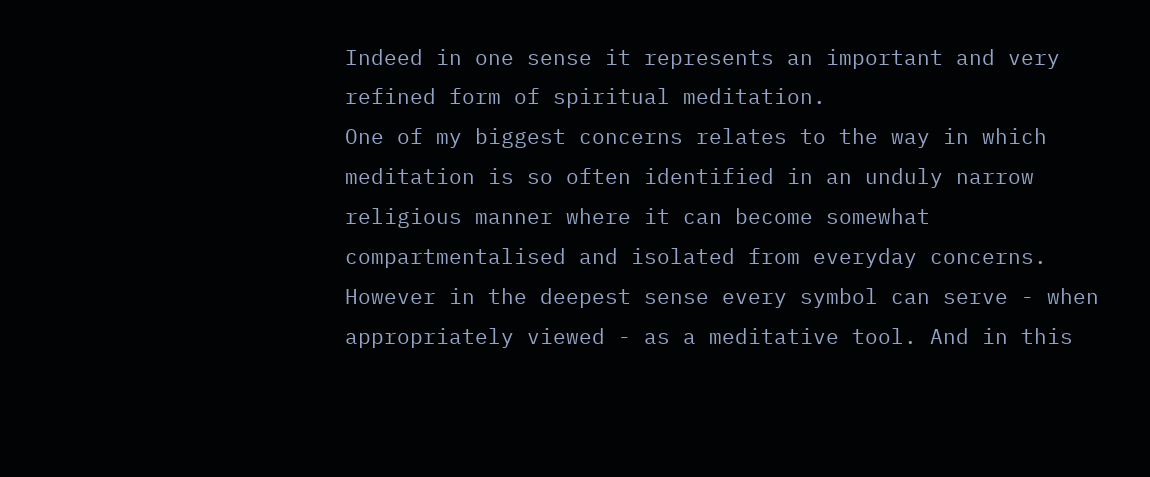Indeed in one sense it represents an important and very refined form of spiritual meditation.
One of my biggest concerns relates to the way in which meditation is so often identified in an unduly narrow religious manner where it can become somewhat compartmentalised and isolated from everyday concerns.
However in the deepest sense every symbol can serve - when appropriately viewed - as a meditative tool. And in this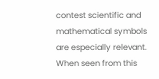contest scientific and mathematical symbols are especially relevant.
When seen from this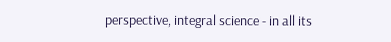perspective, integral science - in all its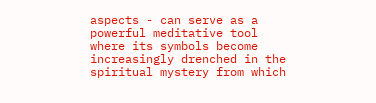aspects - can serve as a powerful meditative tool where its symbols become increasingly drenched in the spiritual mystery from which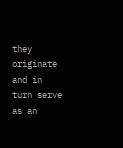they originate and in turn serve as an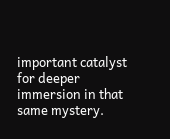important catalyst for deeper immersion in that same mystery.